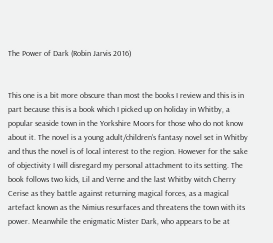The Power of Dark (Robin Jarvis 2016)


This one is a bit more obscure than most the books I review and this is in part because this is a book which I picked up on holiday in Whitby, a popular seaside town in the Yorkshire Moors for those who do not know about it. The novel is a young adult/children’s fantasy novel set in Whitby and thus the novel is of local interest to the region. However for the sake of objectivity I will disregard my personal attachment to its setting. The book follows two kids, Lil and Verne and the last Whitby witch Cherry Cerise as they battle against returning magical forces, as a magical artefact known as the Nimius resurfaces and threatens the town with its power. Meanwhile the enigmatic Mister Dark, who appears to be at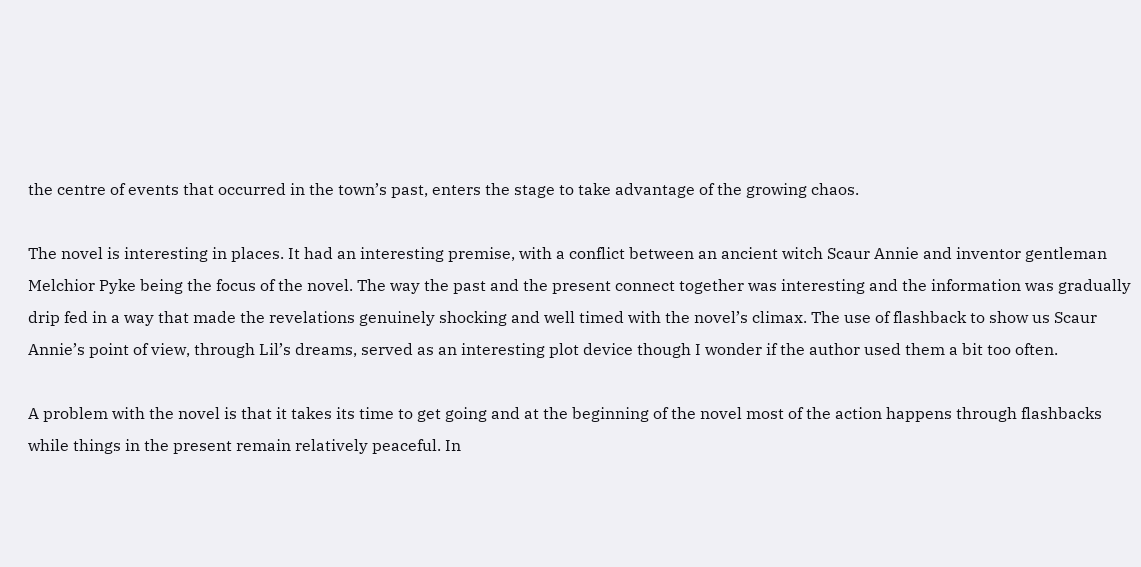the centre of events that occurred in the town’s past, enters the stage to take advantage of the growing chaos.

The novel is interesting in places. It had an interesting premise, with a conflict between an ancient witch Scaur Annie and inventor gentleman Melchior Pyke being the focus of the novel. The way the past and the present connect together was interesting and the information was gradually drip fed in a way that made the revelations genuinely shocking and well timed with the novel’s climax. The use of flashback to show us Scaur Annie’s point of view, through Lil’s dreams, served as an interesting plot device though I wonder if the author used them a bit too often.

A problem with the novel is that it takes its time to get going and at the beginning of the novel most of the action happens through flashbacks while things in the present remain relatively peaceful. In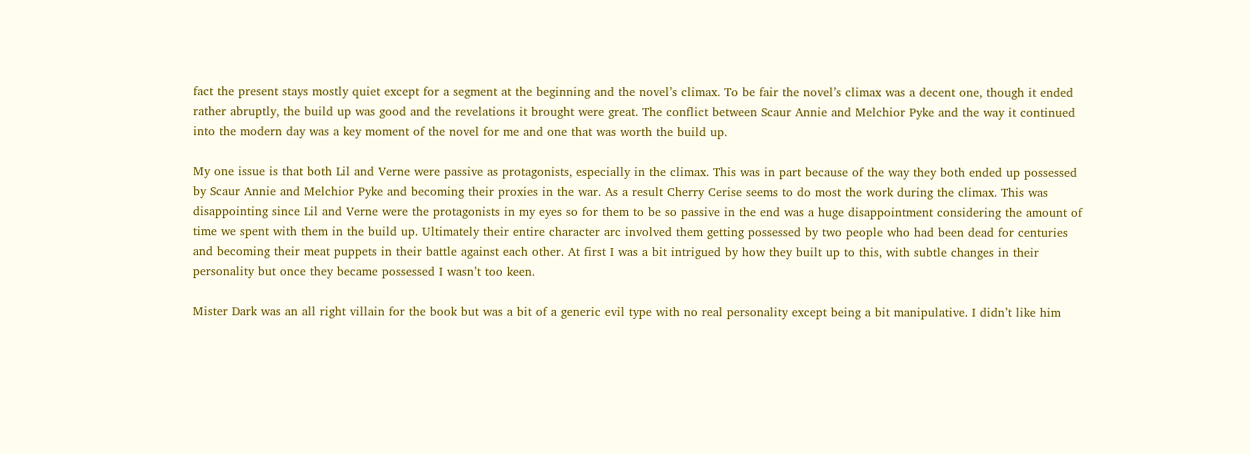fact the present stays mostly quiet except for a segment at the beginning and the novel’s climax. To be fair the novel’s climax was a decent one, though it ended rather abruptly, the build up was good and the revelations it brought were great. The conflict between Scaur Annie and Melchior Pyke and the way it continued into the modern day was a key moment of the novel for me and one that was worth the build up.

My one issue is that both Lil and Verne were passive as protagonists, especially in the climax. This was in part because of the way they both ended up possessed by Scaur Annie and Melchior Pyke and becoming their proxies in the war. As a result Cherry Cerise seems to do most the work during the climax. This was disappointing since Lil and Verne were the protagonists in my eyes so for them to be so passive in the end was a huge disappointment considering the amount of time we spent with them in the build up. Ultimately their entire character arc involved them getting possessed by two people who had been dead for centuries and becoming their meat puppets in their battle against each other. At first I was a bit intrigued by how they built up to this, with subtle changes in their personality but once they became possessed I wasn’t too keen.

Mister Dark was an all right villain for the book but was a bit of a generic evil type with no real personality except being a bit manipulative. I didn’t like him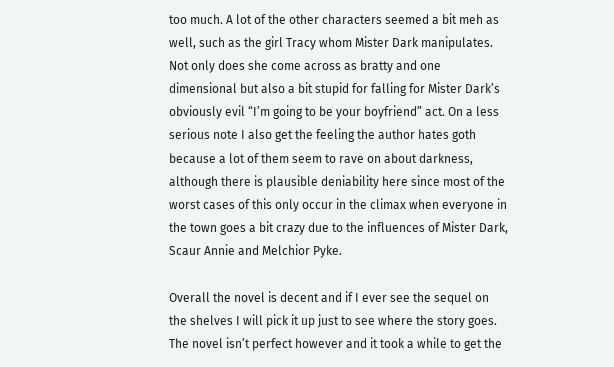too much. A lot of the other characters seemed a bit meh as well, such as the girl Tracy whom Mister Dark manipulates. Not only does she come across as bratty and one dimensional but also a bit stupid for falling for Mister Dark’s obviously evil “I’m going to be your boyfriend” act. On a less serious note I also get the feeling the author hates goth because a lot of them seem to rave on about darkness, although there is plausible deniability here since most of the worst cases of this only occur in the climax when everyone in the town goes a bit crazy due to the influences of Mister Dark, Scaur Annie and Melchior Pyke.

Overall the novel is decent and if I ever see the sequel on the shelves I will pick it up just to see where the story goes. The novel isn’t perfect however and it took a while to get the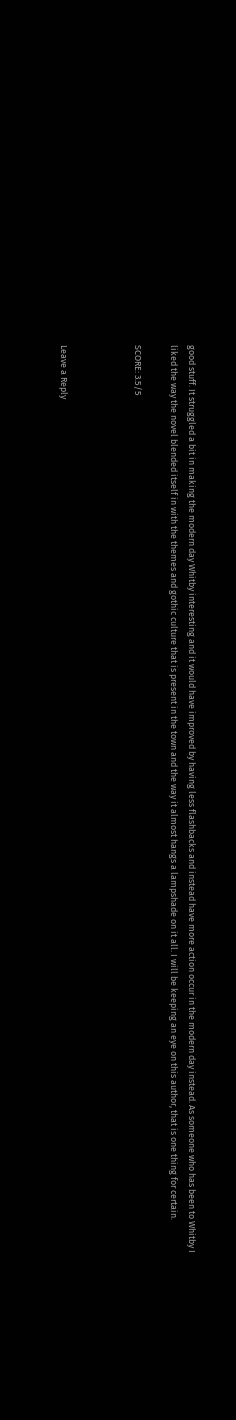good stuff. It struggled a bit in making the modern day Whitby interesting and it would have improved by having less flashbacks and instead have more action occur in the modern day instead. As someone who has been to Whitby I liked the way the novel blended itself in with the themes and gothic culture that is present in the town and the way it almost hangs a lampshade on it all. I will be keeping an eye on this author, that is one thing for certain.

SCORE: 3.5/5



Leave a Reply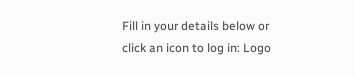Fill in your details below or click an icon to log in: Logo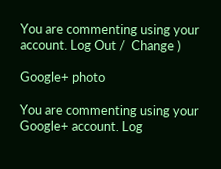You are commenting using your account. Log Out /  Change )

Google+ photo

You are commenting using your Google+ account. Log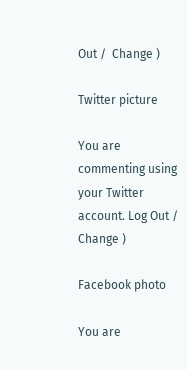Out /  Change )

Twitter picture

You are commenting using your Twitter account. Log Out /  Change )

Facebook photo

You are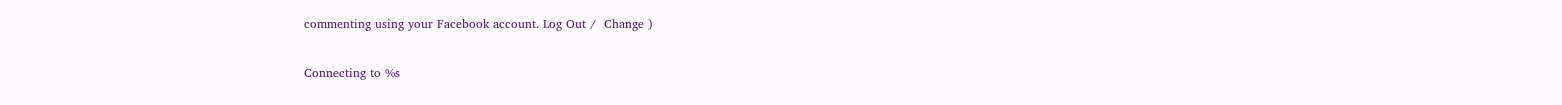commenting using your Facebook account. Log Out /  Change )

Connecting to %s